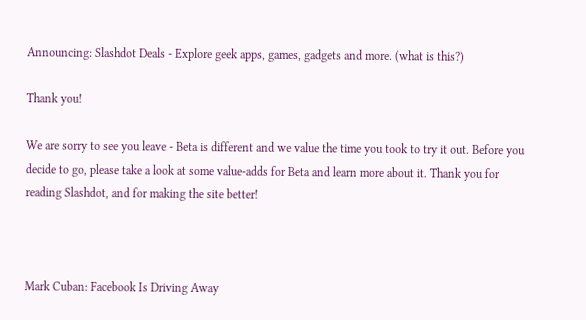Announcing: Slashdot Deals - Explore geek apps, games, gadgets and more. (what is this?)

Thank you!

We are sorry to see you leave - Beta is different and we value the time you took to try it out. Before you decide to go, please take a look at some value-adds for Beta and learn more about it. Thank you for reading Slashdot, and for making the site better!



Mark Cuban: Facebook Is Driving Away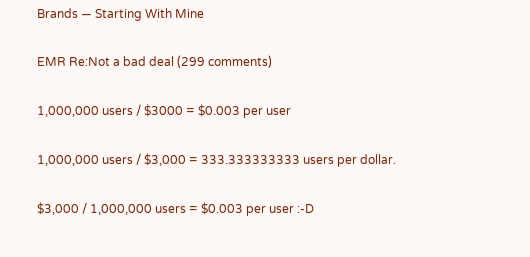Brands — Starting With Mine

EMR Re:Not a bad deal (299 comments)

1,000,000 users / $3000 = $0.003 per user

1,000,000 users / $3,000 = 333.333333333 users per dollar.

$3,000 / 1,000,000 users = $0.003 per user :-D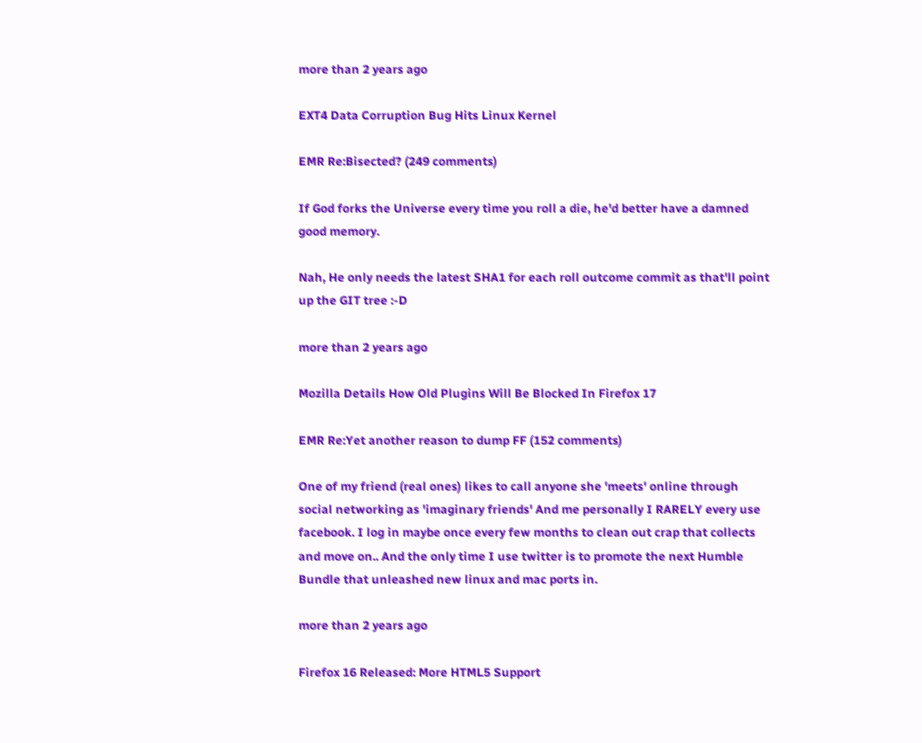more than 2 years ago

EXT4 Data Corruption Bug Hits Linux Kernel

EMR Re:Bisected? (249 comments)

If God forks the Universe every time you roll a die, he'd better have a damned good memory.

Nah, He only needs the latest SHA1 for each roll outcome commit as that'll point up the GIT tree :-D

more than 2 years ago

Mozilla Details How Old Plugins Will Be Blocked In Firefox 17

EMR Re:Yet another reason to dump FF (152 comments)

One of my friend (real ones) likes to call anyone she 'meets' online through social networking as 'imaginary friends' And me personally I RARELY every use facebook. I log in maybe once every few months to clean out crap that collects and move on.. And the only time I use twitter is to promote the next Humble Bundle that unleashed new linux and mac ports in.

more than 2 years ago

Firefox 16 Released: More HTML5 Support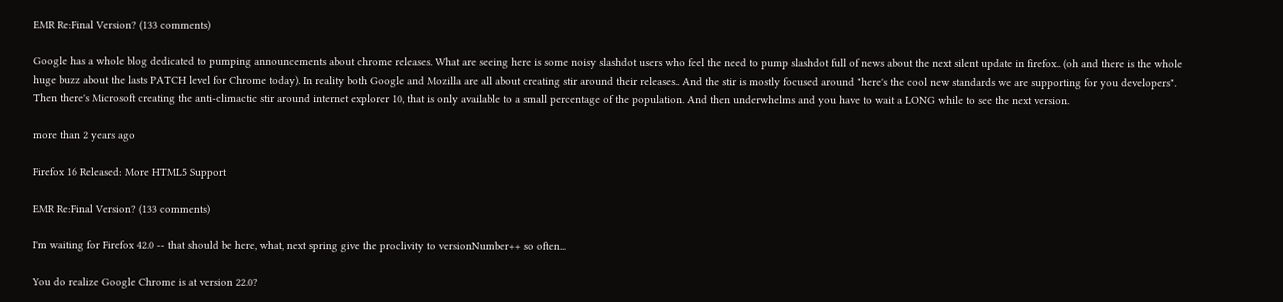EMR Re:Final Version? (133 comments)

Google has a whole blog dedicated to pumping announcements about chrome releases. What are seeing here is some noisy slashdot users who feel the need to pump slashdot full of news about the next silent update in firefox.. (oh and there is the whole huge buzz about the lasts PATCH level for Chrome today). In reality both Google and Mozilla are all about creating stir around their releases.. And the stir is mostly focused around "here's the cool new standards we are supporting for you developers". Then there's Microsoft creating the anti-climactic stir around internet explorer 10, that is only available to a small percentage of the population. And then underwhelms and you have to wait a LONG while to see the next version.

more than 2 years ago

Firefox 16 Released: More HTML5 Support

EMR Re:Final Version? (133 comments)

I'm waiting for Firefox 42.0 -- that should be here, what, next spring give the proclivity to versionNumber++ so often...

You do realize Google Chrome is at version 22.0?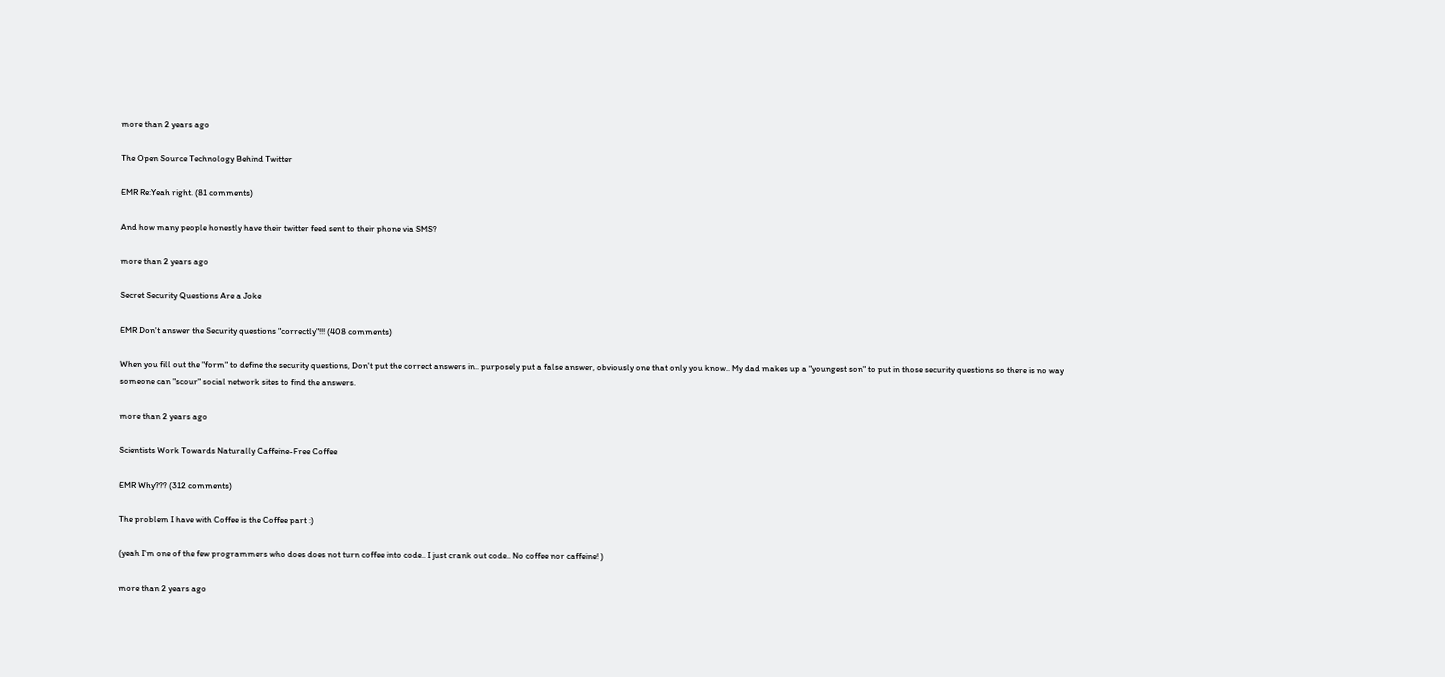more than 2 years ago

The Open Source Technology Behind Twitter

EMR Re:Yeah right. (81 comments)

And how many people honestly have their twitter feed sent to their phone via SMS?

more than 2 years ago

Secret Security Questions Are a Joke

EMR Don't answer the Security questions "correctly"!!! (408 comments)

When you fill out the "form" to define the security questions, Don't put the correct answers in.. purposely put a false answer, obviously one that only you know.. My dad makes up a "youngest son" to put in those security questions so there is no way someone can "scour" social network sites to find the answers.

more than 2 years ago

Scientists Work Towards Naturally Caffeine-Free Coffee

EMR Why??? (312 comments)

The problem I have with Coffee is the Coffee part :)

(yeah I'm one of the few programmers who does does not turn coffee into code.. I just crank out code.. No coffee nor caffeine! )

more than 2 years ago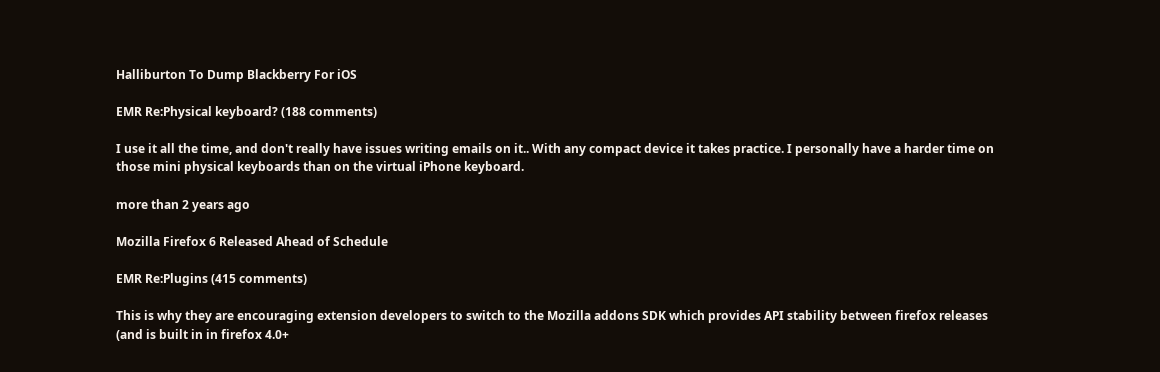Halliburton To Dump Blackberry For iOS

EMR Re:Physical keyboard? (188 comments)

I use it all the time, and don't really have issues writing emails on it.. With any compact device it takes practice. I personally have a harder time on those mini physical keyboards than on the virtual iPhone keyboard.

more than 2 years ago

Mozilla Firefox 6 Released Ahead of Schedule

EMR Re:Plugins (415 comments)

This is why they are encouraging extension developers to switch to the Mozilla addons SDK which provides API stability between firefox releases (and is built in in firefox 4.0+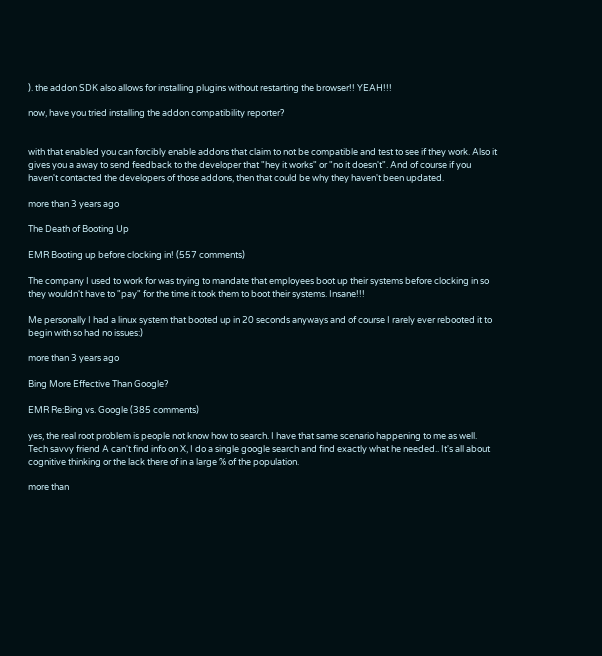). the addon SDK also allows for installing plugins without restarting the browser!! YEAH!!!

now, have you tried installing the addon compatibility reporter?


with that enabled you can forcibly enable addons that claim to not be compatible and test to see if they work. Also it gives you a away to send feedback to the developer that "hey it works" or "no it doesn't". And of course if you haven't contacted the developers of those addons, then that could be why they haven't been updated.

more than 3 years ago

The Death of Booting Up

EMR Booting up before clocking in! (557 comments)

The company I used to work for was trying to mandate that employees boot up their systems before clocking in so they wouldn't have to "pay" for the time it took them to boot their systems. Insane!!!

Me personally I had a linux system that booted up in 20 seconds anyways and of course I rarely ever rebooted it to begin with so had no issues:)

more than 3 years ago

Bing More Effective Than Google?

EMR Re:Bing vs. Google (385 comments)

yes, the real root problem is people not know how to search. I have that same scenario happening to me as well. Tech savvy friend A can't find info on X, I do a single google search and find exactly what he needed.. It's all about cognitive thinking or the lack there of in a large % of the population.

more than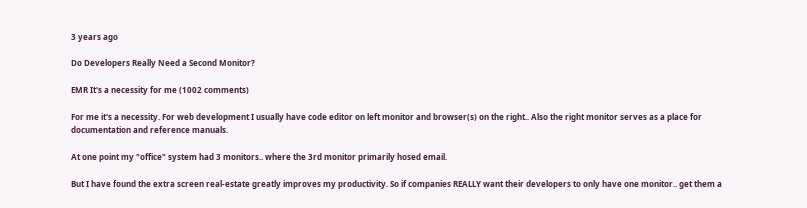3 years ago

Do Developers Really Need a Second Monitor?

EMR It's a necessity for me (1002 comments)

For me it's a necessity. For web development I usually have code editor on left monitor and browser(s) on the right.. Also the right monitor serves as a place for documentation and reference manuals.

At one point my "office" system had 3 monitors.. where the 3rd monitor primarily hosed email.

But I have found the extra screen real-estate greatly improves my productivity. So if companies REALLY want their developers to only have one monitor.. get them a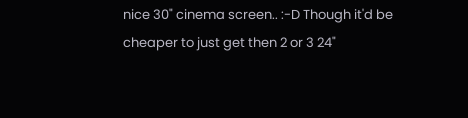nice 30" cinema screen.. :-D Though it'd be cheaper to just get then 2 or 3 24"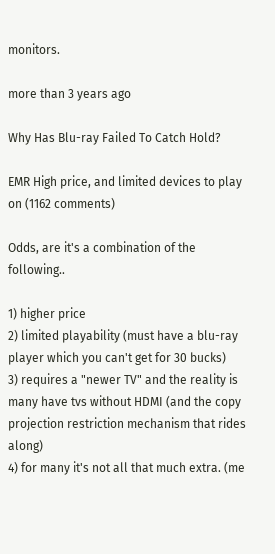monitors.

more than 3 years ago

Why Has Blu-ray Failed To Catch Hold?

EMR High price, and limited devices to play on (1162 comments)

Odds, are it's a combination of the following..

1) higher price
2) limited playability (must have a blu-ray player which you can't get for 30 bucks)
3) requires a "newer TV" and the reality is many have tvs without HDMI (and the copy projection restriction mechanism that rides along)
4) for many it's not all that much extra. (me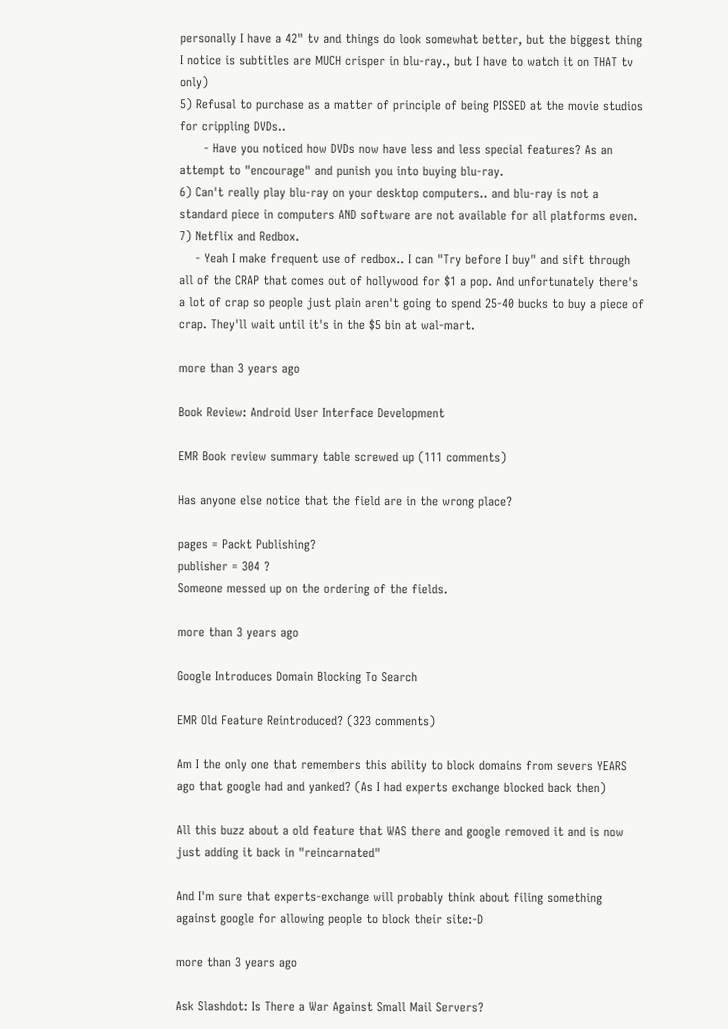personally I have a 42" tv and things do look somewhat better, but the biggest thing I notice is subtitles are MUCH crisper in blu-ray., but I have to watch it on THAT tv only)
5) Refusal to purchase as a matter of principle of being PISSED at the movie studios for crippling DVDs..
      - Have you noticed how DVDs now have less and less special features? As an attempt to "encourage" and punish you into buying blu-ray.
6) Can't really play blu-ray on your desktop computers.. and blu-ray is not a standard piece in computers AND software are not available for all platforms even.
7) Netflix and Redbox.
    - Yeah I make frequent use of redbox.. I can "Try before I buy" and sift through all of the CRAP that comes out of hollywood for $1 a pop. And unfortunately there's a lot of crap so people just plain aren't going to spend 25-40 bucks to buy a piece of crap. They'll wait until it's in the $5 bin at wal-mart.

more than 3 years ago

Book Review: Android User Interface Development

EMR Book review summary table screwed up (111 comments)

Has anyone else notice that the field are in the wrong place?

pages = Packt Publishing?
publisher = 304 ?
Someone messed up on the ordering of the fields.

more than 3 years ago

Google Introduces Domain Blocking To Search

EMR Old Feature Reintroduced? (323 comments)

Am I the only one that remembers this ability to block domains from severs YEARS ago that google had and yanked? (As I had experts exchange blocked back then)

All this buzz about a old feature that WAS there and google removed it and is now just adding it back in "reincarnated"

And I'm sure that experts-exchange will probably think about filing something against google for allowing people to block their site:-D

more than 3 years ago

Ask Slashdot: Is There a War Against Small Mail Servers?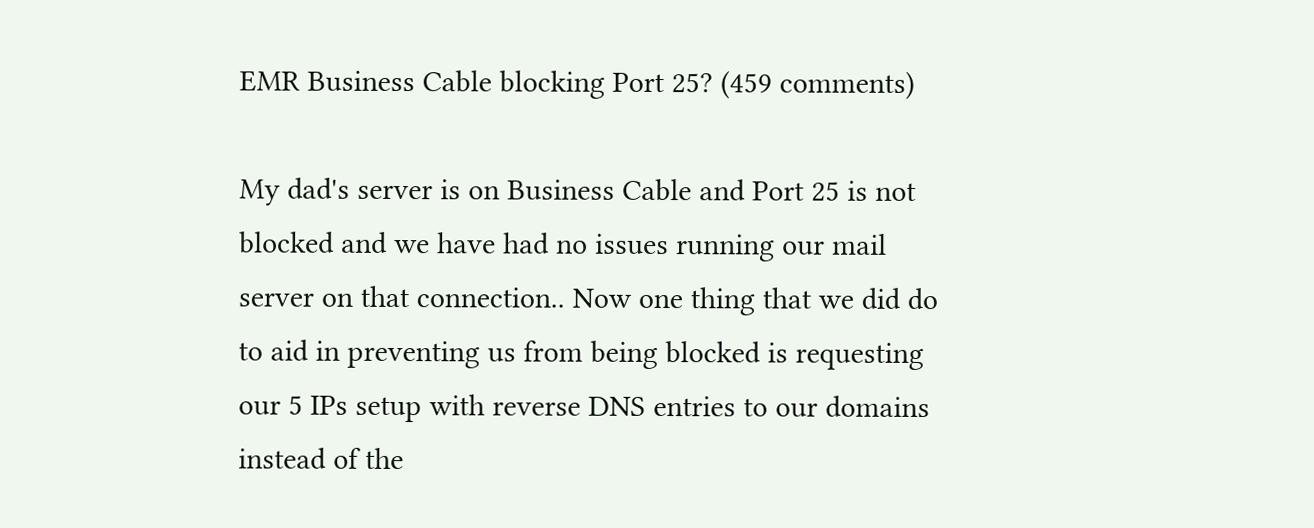EMR Business Cable blocking Port 25? (459 comments)

My dad's server is on Business Cable and Port 25 is not blocked and we have had no issues running our mail server on that connection.. Now one thing that we did do to aid in preventing us from being blocked is requesting our 5 IPs setup with reverse DNS entries to our domains instead of the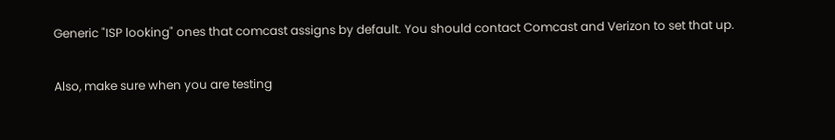Generic "ISP looking" ones that comcast assigns by default. You should contact Comcast and Verizon to set that up.

Also, make sure when you are testing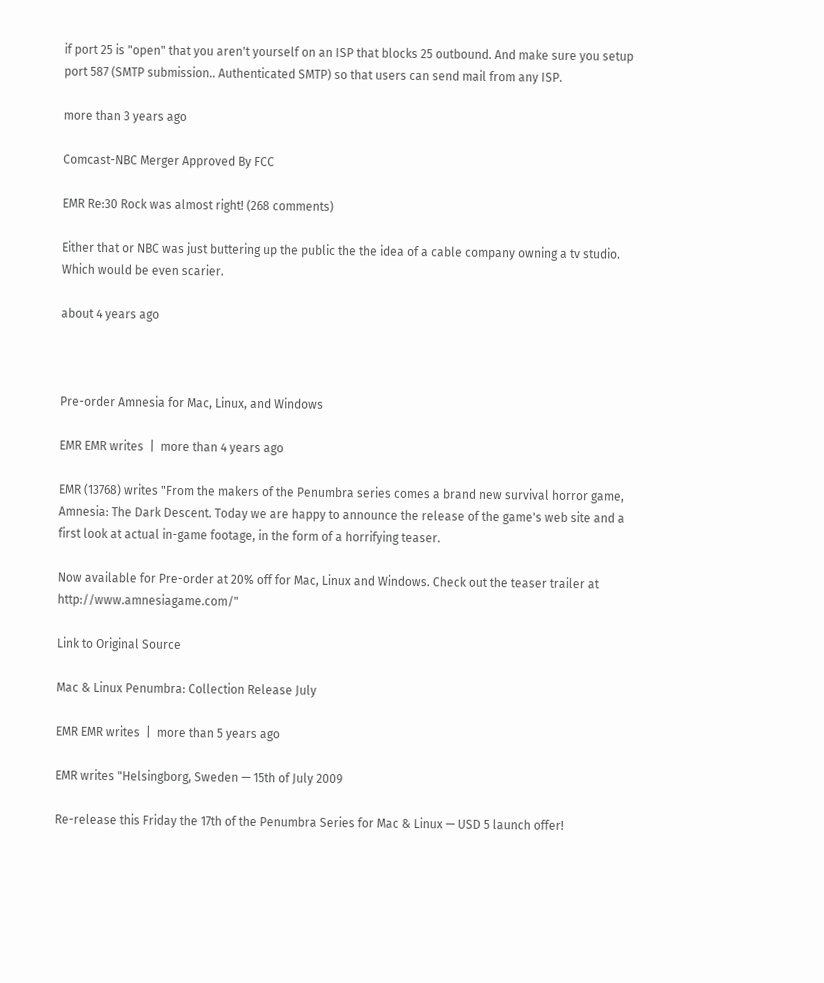if port 25 is "open" that you aren't yourself on an ISP that blocks 25 outbound. And make sure you setup port 587 (SMTP submission.. Authenticated SMTP) so that users can send mail from any ISP.

more than 3 years ago

Comcast-NBC Merger Approved By FCC

EMR Re:30 Rock was almost right! (268 comments)

Either that or NBC was just buttering up the public the the idea of a cable company owning a tv studio. Which would be even scarier.

about 4 years ago



Pre-order Amnesia for Mac, Linux, and Windows

EMR EMR writes  |  more than 4 years ago

EMR (13768) writes "From the makers of the Penumbra series comes a brand new survival horror game, Amnesia: The Dark Descent. Today we are happy to announce the release of the game's web site and a first look at actual in-game footage, in the form of a horrifying teaser.

Now available for Pre-order at 20% off for Mac, Linux and Windows. Check out the teaser trailer at http://www.amnesiagame.com/"

Link to Original Source

Mac & Linux Penumbra: Collection Release July

EMR EMR writes  |  more than 5 years ago

EMR writes "Helsingborg, Sweden — 15th of July 2009

Re-release this Friday the 17th of the Penumbra Series for Mac & Linux — USD 5 launch offer!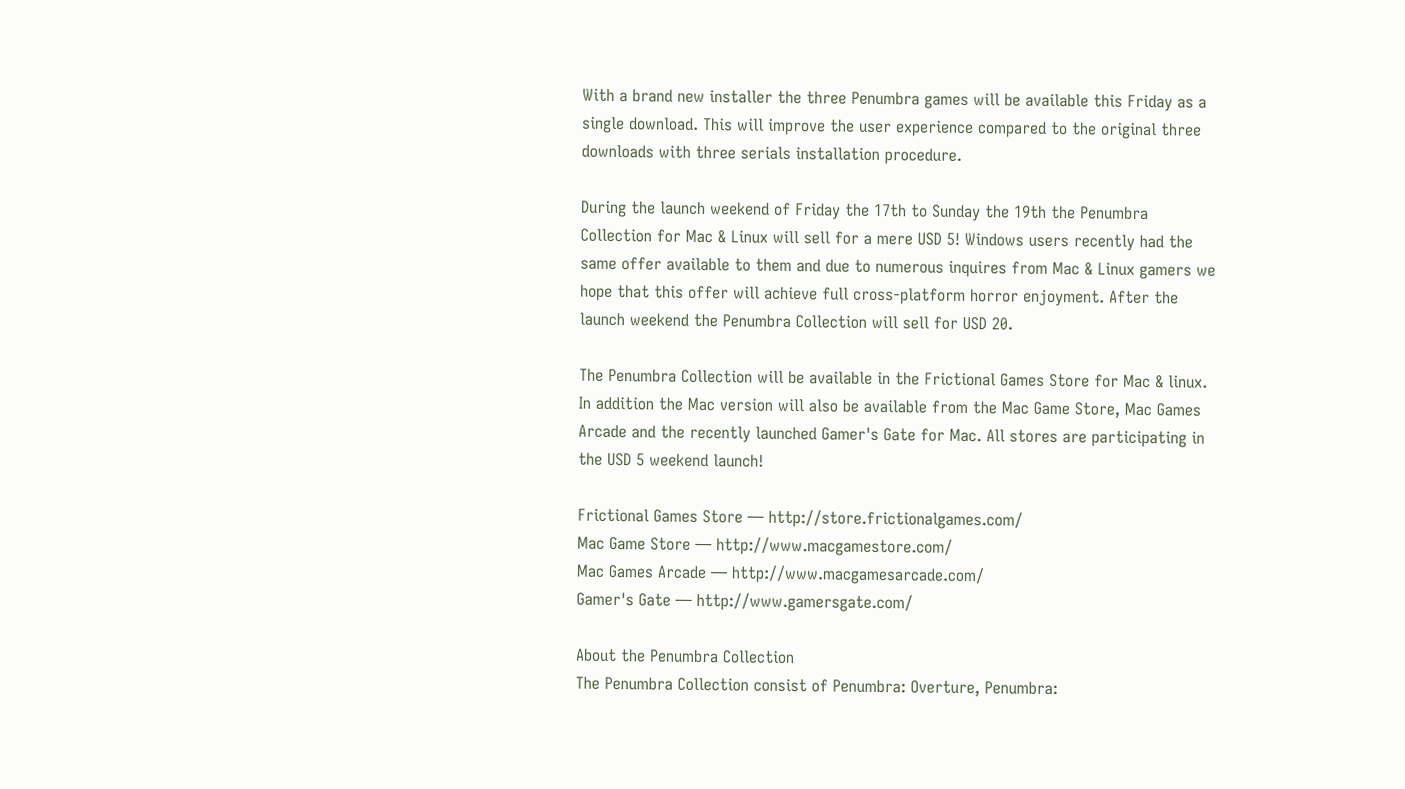With a brand new installer the three Penumbra games will be available this Friday as a single download. This will improve the user experience compared to the original three downloads with three serials installation procedure.

During the launch weekend of Friday the 17th to Sunday the 19th the Penumbra Collection for Mac & Linux will sell for a mere USD 5! Windows users recently had the same offer available to them and due to numerous inquires from Mac & Linux gamers we hope that this offer will achieve full cross-platform horror enjoyment. After the launch weekend the Penumbra Collection will sell for USD 20.

The Penumbra Collection will be available in the Frictional Games Store for Mac & linux. In addition the Mac version will also be available from the Mac Game Store, Mac Games Arcade and the recently launched Gamer's Gate for Mac. All stores are participating in the USD 5 weekend launch!

Frictional Games Store — http://store.frictionalgames.com/
Mac Game Store — http://www.macgamestore.com/
Mac Games Arcade — http://www.macgamesarcade.com/
Gamer's Gate — http://www.gamersgate.com/

About the Penumbra Collection
The Penumbra Collection consist of Penumbra: Overture, Penumbra: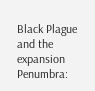Black Plague and the expansion Penumbra: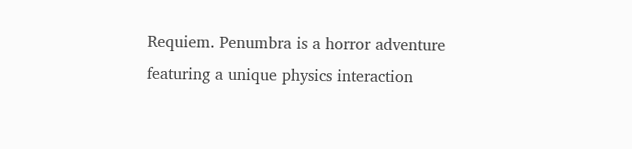Requiem. Penumbra is a horror adventure featuring a unique physics interaction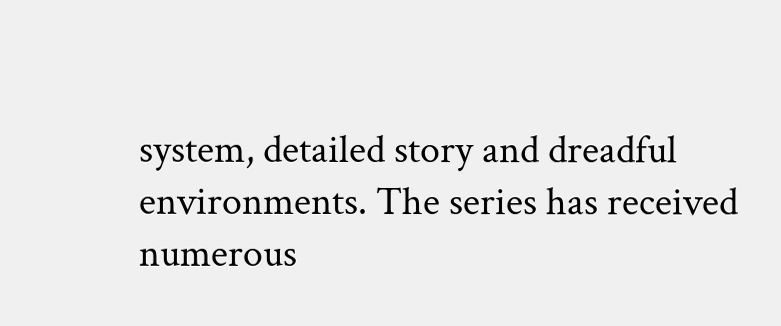system, detailed story and dreadful environments. The series has received numerous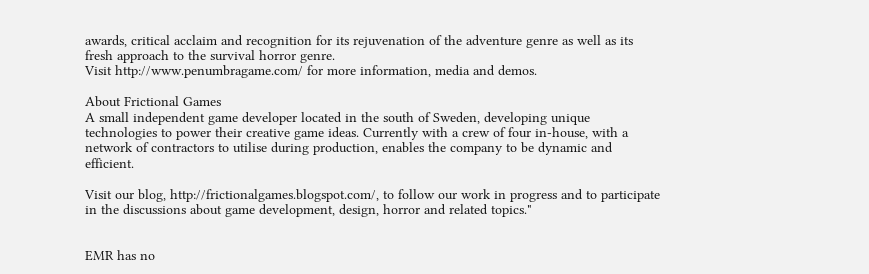awards, critical acclaim and recognition for its rejuvenation of the adventure genre as well as its fresh approach to the survival horror genre.
Visit http://www.penumbragame.com/ for more information, media and demos.

About Frictional Games
A small independent game developer located in the south of Sweden, developing unique technologies to power their creative game ideas. Currently with a crew of four in-house, with a network of contractors to utilise during production, enables the company to be dynamic and efficient.

Visit our blog, http://frictionalgames.blogspot.com/, to follow our work in progress and to participate in the discussions about game development, design, horror and related topics."


EMR has no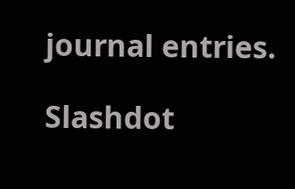journal entries.

Slashdot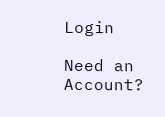Login

Need an Account?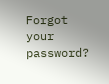Forgot your password?